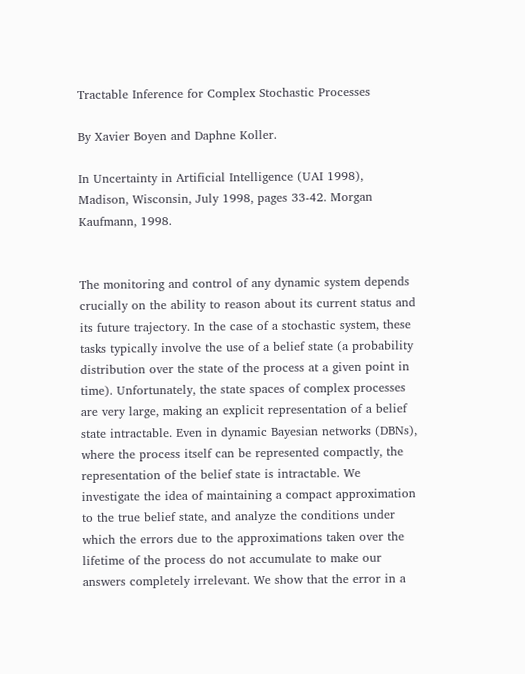Tractable Inference for Complex Stochastic Processes

By Xavier Boyen and Daphne Koller.

In Uncertainty in Artificial Intelligence (UAI 1998), Madison, Wisconsin, July 1998, pages 33-42. Morgan Kaufmann, 1998.


The monitoring and control of any dynamic system depends crucially on the ability to reason about its current status and its future trajectory. In the case of a stochastic system, these tasks typically involve the use of a belief state (a probability distribution over the state of the process at a given point in time). Unfortunately, the state spaces of complex processes are very large, making an explicit representation of a belief state intractable. Even in dynamic Bayesian networks (DBNs), where the process itself can be represented compactly, the representation of the belief state is intractable. We investigate the idea of maintaining a compact approximation to the true belief state, and analyze the conditions under which the errors due to the approximations taken over the lifetime of the process do not accumulate to make our answers completely irrelevant. We show that the error in a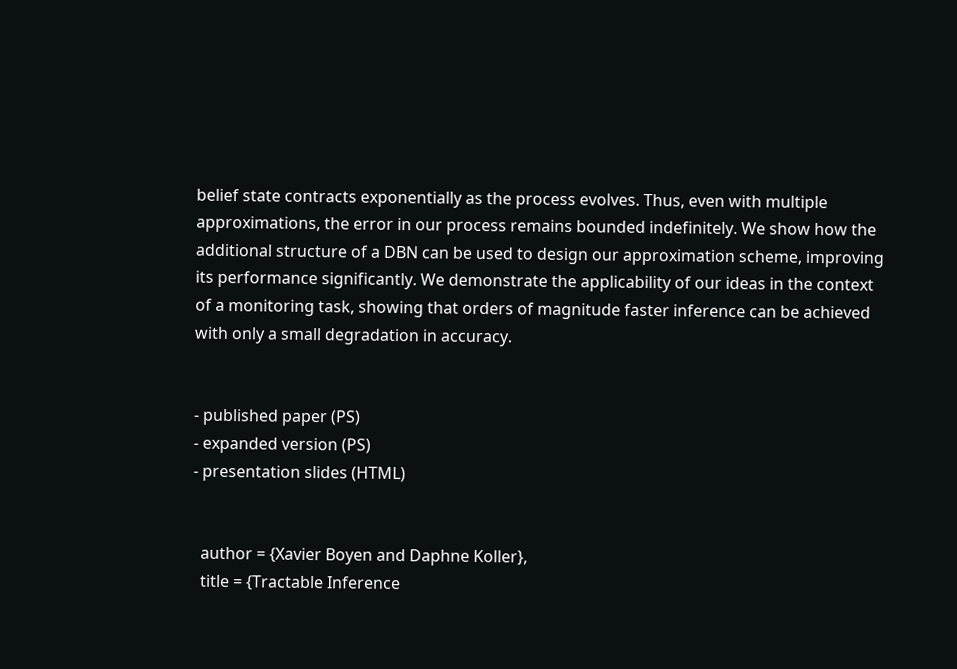belief state contracts exponentially as the process evolves. Thus, even with multiple approximations, the error in our process remains bounded indefinitely. We show how the additional structure of a DBN can be used to design our approximation scheme, improving its performance significantly. We demonstrate the applicability of our ideas in the context of a monitoring task, showing that orders of magnitude faster inference can be achieved with only a small degradation in accuracy.


- published paper (PS)
- expanded version (PS)
- presentation slides (HTML)


  author = {Xavier Boyen and Daphne Koller},
  title = {Tractable Inference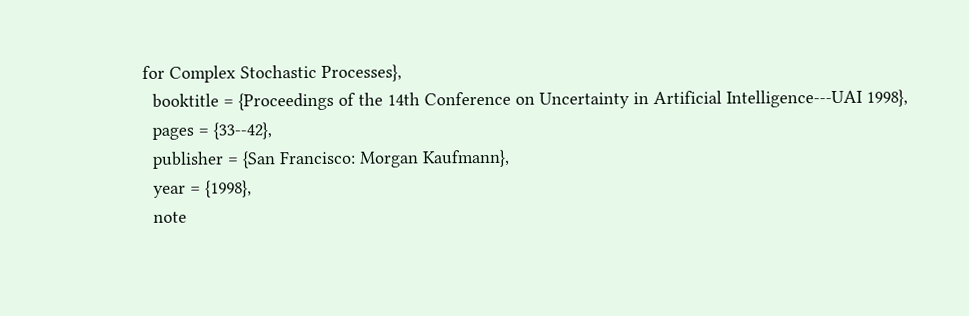for Complex Stochastic Processes},
  booktitle = {Proceedings of the 14th Conference on Uncertainty in Artificial Intelligence---UAI 1998},
  pages = {33--42},
  publisher = {San Francisco: Morgan Kaufmann},
  year = {1998},
  note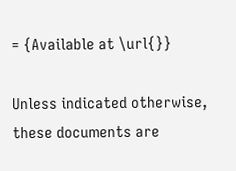= {Available at \url{}}

Unless indicated otherwise, these documents are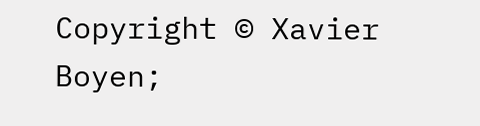Copyright © Xavier Boyen;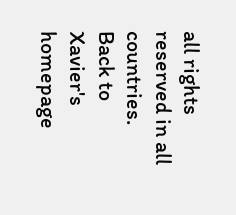all rights reserved in all countries.
Back to Xavier's homepage